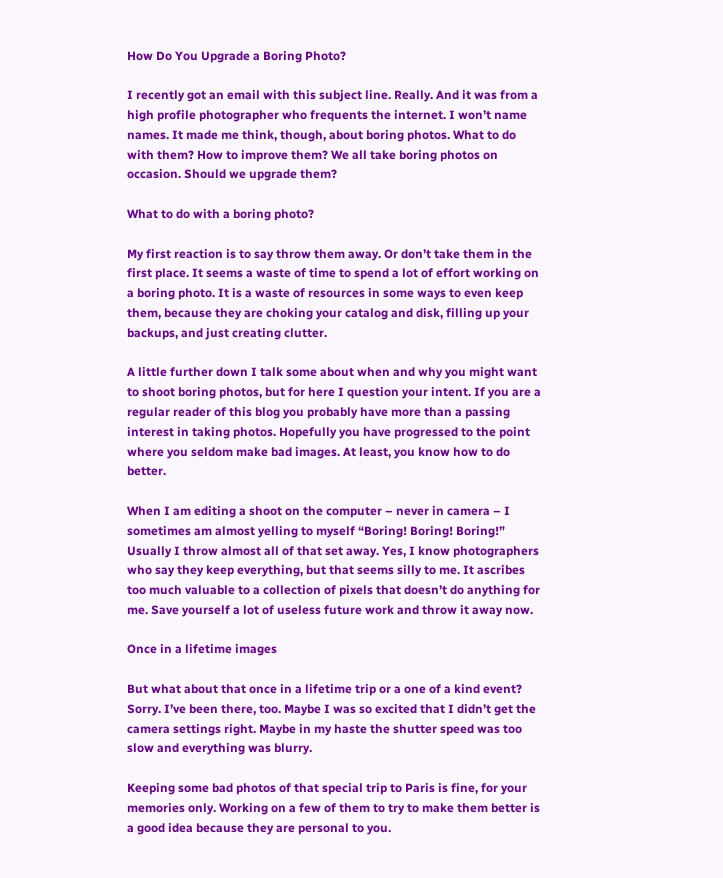How Do You Upgrade a Boring Photo?

I recently got an email with this subject line. Really. And it was from a high profile photographer who frequents the internet. I won’t name names. It made me think, though, about boring photos. What to do with them? How to improve them? We all take boring photos on occasion. Should we upgrade them?

What to do with a boring photo?

My first reaction is to say throw them away. Or don’t take them in the first place. It seems a waste of time to spend a lot of effort working on a boring photo. It is a waste of resources in some ways to even keep them, because they are choking your catalog and disk, filling up your backups, and just creating clutter.

A little further down I talk some about when and why you might want to shoot boring photos, but for here I question your intent. If you are a regular reader of this blog you probably have more than a passing interest in taking photos. Hopefully you have progressed to the point where you seldom make bad images. At least, you know how to do better.

When I am editing a shoot on the computer – never in camera – I sometimes am almost yelling to myself “Boring! Boring! Boring!” Usually I throw almost all of that set away. Yes, I know photographers who say they keep everything, but that seems silly to me. It ascribes too much valuable to a collection of pixels that doesn’t do anything for me. Save yourself a lot of useless future work and throw it away now.

Once in a lifetime images

But what about that once in a lifetime trip or a one of a kind event? Sorry. I’ve been there, too. Maybe I was so excited that I didn’t get the camera settings right. Maybe in my haste the shutter speed was too slow and everything was blurry.

Keeping some bad photos of that special trip to Paris is fine, for your memories only. Working on a few of them to try to make them better is a good idea because they are personal to you.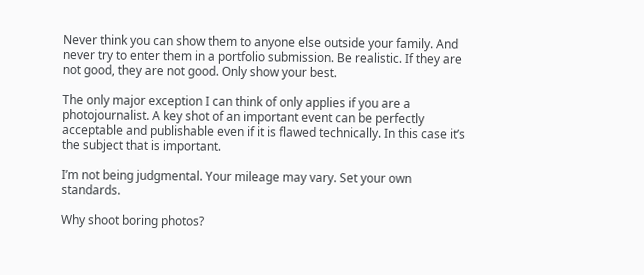Never think you can show them to anyone else outside your family. And never try to enter them in a portfolio submission. Be realistic. If they are not good, they are not good. Only show your best.

The only major exception I can think of only applies if you are a photojournalist. A key shot of an important event can be perfectly acceptable and publishable even if it is flawed technically. In this case it’s the subject that is important.

I’m not being judgmental. Your mileage may vary. Set your own standards.

Why shoot boring photos?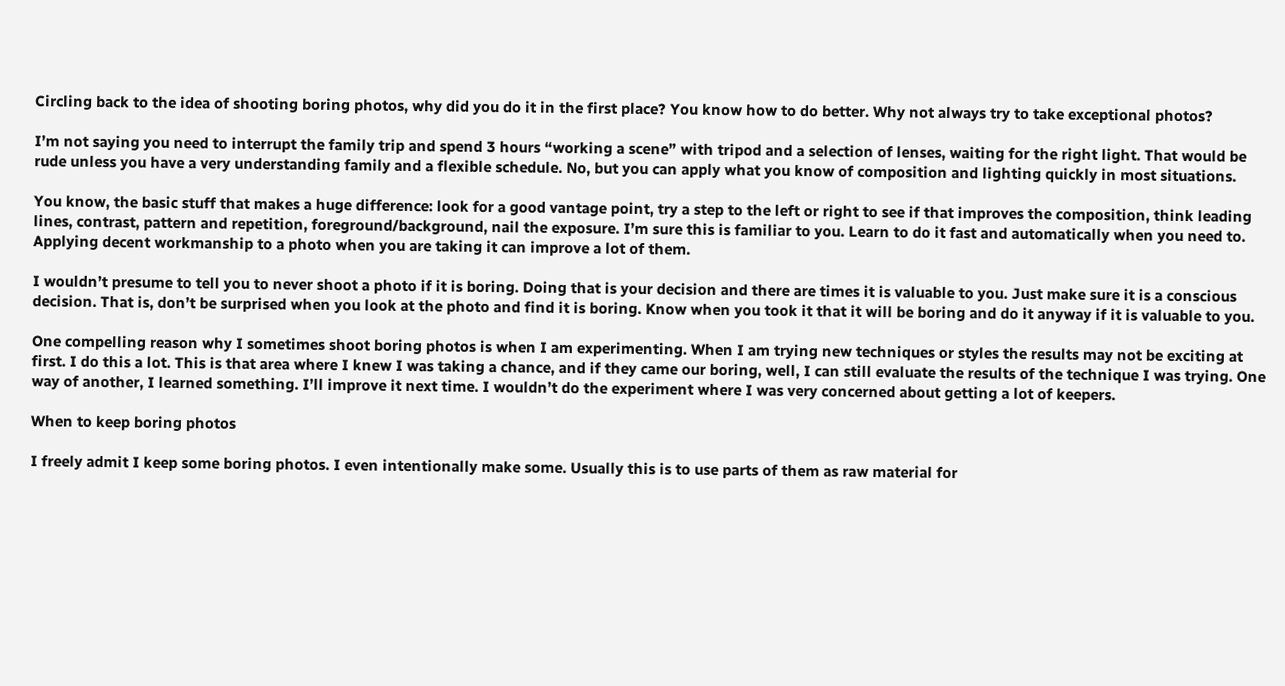Circling back to the idea of shooting boring photos, why did you do it in the first place? You know how to do better. Why not always try to take exceptional photos?

I’m not saying you need to interrupt the family trip and spend 3 hours “working a scene” with tripod and a selection of lenses, waiting for the right light. That would be rude unless you have a very understanding family and a flexible schedule. No, but you can apply what you know of composition and lighting quickly in most situations.

You know, the basic stuff that makes a huge difference: look for a good vantage point, try a step to the left or right to see if that improves the composition, think leading lines, contrast, pattern and repetition, foreground/background, nail the exposure. I’m sure this is familiar to you. Learn to do it fast and automatically when you need to. Applying decent workmanship to a photo when you are taking it can improve a lot of them.

I wouldn’t presume to tell you to never shoot a photo if it is boring. Doing that is your decision and there are times it is valuable to you. Just make sure it is a conscious decision. That is, don’t be surprised when you look at the photo and find it is boring. Know when you took it that it will be boring and do it anyway if it is valuable to you.

One compelling reason why I sometimes shoot boring photos is when I am experimenting. When I am trying new techniques or styles the results may not be exciting at first. I do this a lot. This is that area where I knew I was taking a chance, and if they came our boring, well, I can still evaluate the results of the technique I was trying. One way of another, I learned something. I’ll improve it next time. I wouldn’t do the experiment where I was very concerned about getting a lot of keepers.

When to keep boring photos

I freely admit I keep some boring photos. I even intentionally make some. Usually this is to use parts of them as raw material for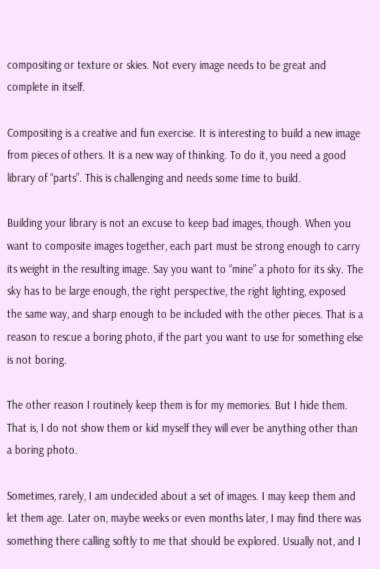compositing or texture or skies. Not every image needs to be great and complete in itself.

Compositing is a creative and fun exercise. It is interesting to build a new image from pieces of others. It is a new way of thinking. To do it, you need a good library of “parts”. This is challenging and needs some time to build.

Building your library is not an excuse to keep bad images, though. When you want to composite images together, each part must be strong enough to carry its weight in the resulting image. Say you want to “mine” a photo for its sky. The sky has to be large enough, the right perspective, the right lighting, exposed the same way, and sharp enough to be included with the other pieces. That is a reason to rescue a boring photo, if the part you want to use for something else is not boring.

The other reason I routinely keep them is for my memories. But I hide them. That is, I do not show them or kid myself they will ever be anything other than a boring photo.

Sometimes, rarely, I am undecided about a set of images. I may keep them and let them age. Later on, maybe weeks or even months later, I may find there was something there calling softly to me that should be explored. Usually not, and I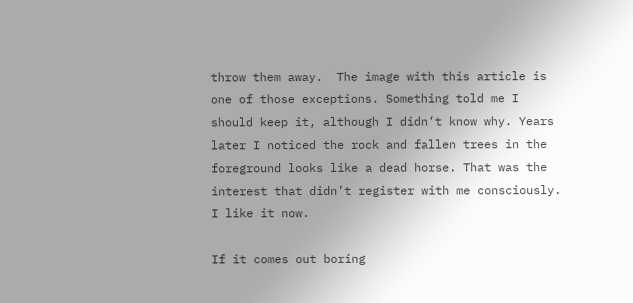throw them away.  The image with this article is one of those exceptions. Something told me I should keep it, although I didn’t know why. Years later I noticed the rock and fallen trees in the foreground looks like a dead horse. That was the interest that didn’t register with me consciously. I like it now.

If it comes out boring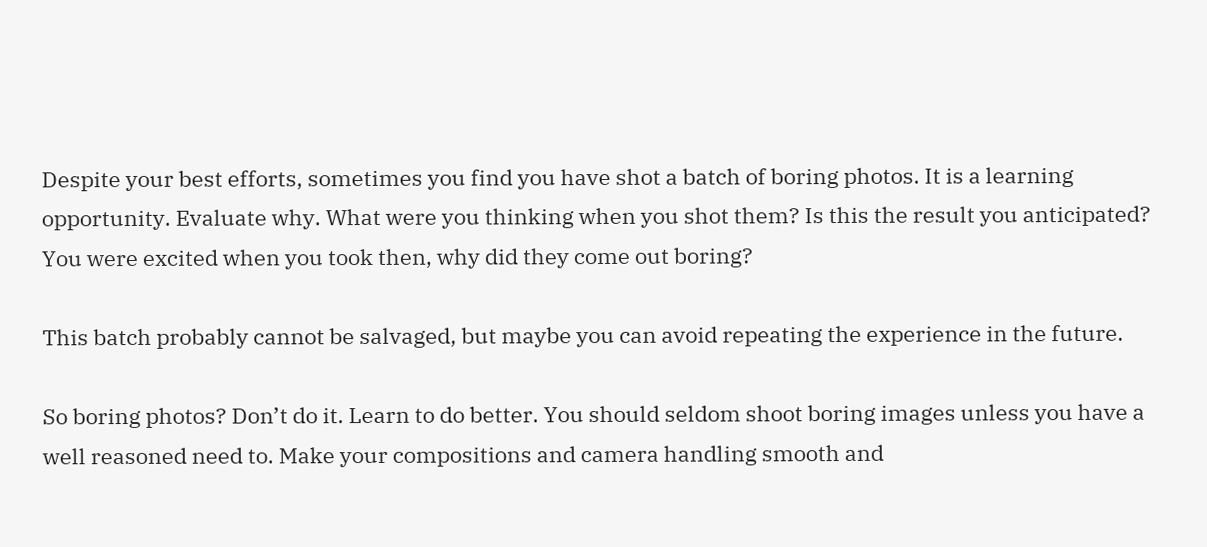Despite your best efforts, sometimes you find you have shot a batch of boring photos. It is a learning opportunity. Evaluate why. What were you thinking when you shot them? Is this the result you anticipated? You were excited when you took then, why did they come out boring?

This batch probably cannot be salvaged, but maybe you can avoid repeating the experience in the future.

So boring photos? Don’t do it. Learn to do better. You should seldom shoot boring images unless you have a well reasoned need to. Make your compositions and camera handling smooth and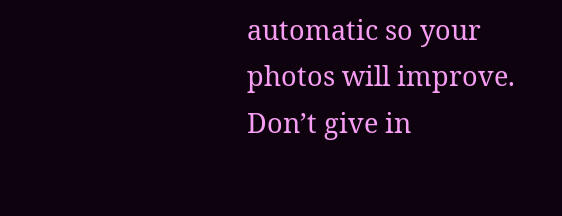automatic so your photos will improve. Don’t give in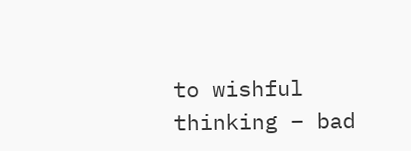to wishful thinking – bad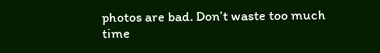photos are bad. Don’t waste too much time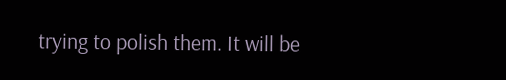trying to polish them. It will be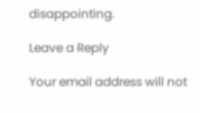disappointing.

Leave a Reply

Your email address will not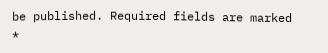be published. Required fields are marked *